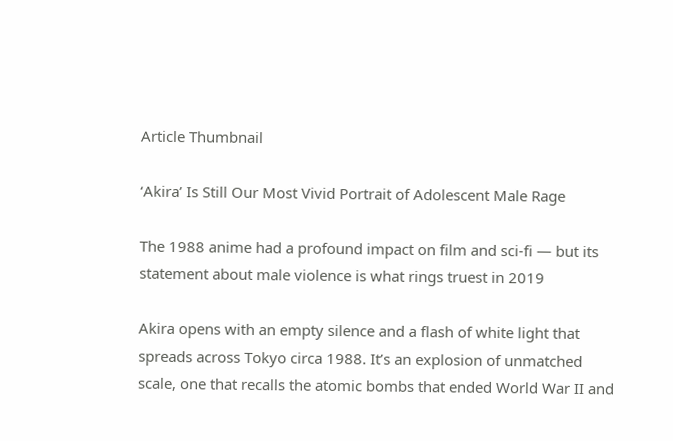Article Thumbnail

‘Akira’ Is Still Our Most Vivid Portrait of Adolescent Male Rage

The 1988 anime had a profound impact on film and sci-fi — but its statement about male violence is what rings truest in 2019

Akira opens with an empty silence and a flash of white light that spreads across Tokyo circa 1988. It’s an explosion of unmatched scale, one that recalls the atomic bombs that ended World War II and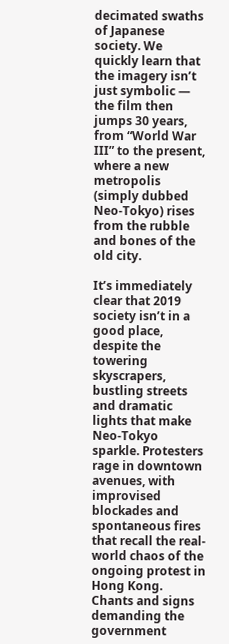decimated swaths of Japanese society. We quickly learn that the imagery isn’t just symbolic — the film then jumps 30 years, from “World War III” to the present, where a new metropolis (simply dubbed Neo-Tokyo) rises from the rubble and bones of the old city.

It’s immediately clear that 2019 society isn’t in a good place, despite the towering skyscrapers, bustling streets and dramatic lights that make Neo-Tokyo sparkle. Protesters rage in downtown avenues, with improvised blockades and spontaneous fires that recall the real-world chaos of the ongoing protest in Hong Kong. Chants and signs demanding the government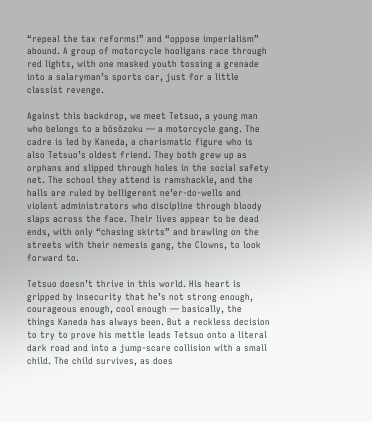“repeal the tax reforms!” and “oppose imperialism” abound. A group of motorcycle hooligans race through red lights, with one masked youth tossing a grenade into a salaryman’s sports car, just for a little classist revenge.

Against this backdrop, we meet Tetsuo, a young man who belongs to a bōsōzoku — a motorcycle gang. The cadre is led by Kaneda, a charismatic figure who is also Tetsuo’s oldest friend. They both grew up as orphans and slipped through holes in the social safety net. The school they attend is ramshackle, and the halls are ruled by belligerent ne’er-do-wells and violent administrators who discipline through bloody slaps across the face. Their lives appear to be dead ends, with only “chasing skirts” and brawling on the streets with their nemesis gang, the Clowns, to look forward to.

Tetsuo doesn’t thrive in this world. His heart is gripped by insecurity that he’s not strong enough, courageous enough, cool enough — basically, the things Kaneda has always been. But a reckless decision to try to prove his mettle leads Tetsuo onto a literal dark road and into a jump-scare collision with a small child. The child survives, as does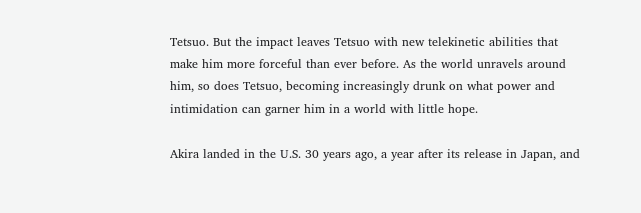Tetsuo. But the impact leaves Tetsuo with new telekinetic abilities that make him more forceful than ever before. As the world unravels around him, so does Tetsuo, becoming increasingly drunk on what power and intimidation can garner him in a world with little hope.

Akira landed in the U.S. 30 years ago, a year after its release in Japan, and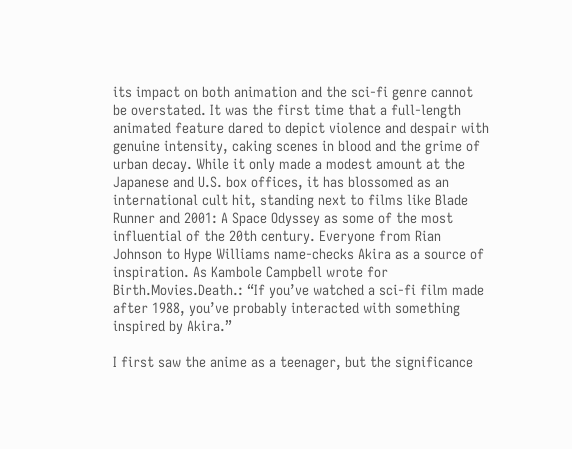its impact on both animation and the sci-fi genre cannot be overstated. It was the first time that a full-length animated feature dared to depict violence and despair with genuine intensity, caking scenes in blood and the grime of urban decay. While it only made a modest amount at the Japanese and U.S. box offices, it has blossomed as an international cult hit, standing next to films like Blade Runner and 2001: A Space Odyssey as some of the most influential of the 20th century. Everyone from Rian Johnson to Hype Williams name-checks Akira as a source of inspiration. As Kambole Campbell wrote for Birth.Movies.Death.: “If you’ve watched a sci-fi film made after 1988, you’ve probably interacted with something inspired by Akira.”

I first saw the anime as a teenager, but the significance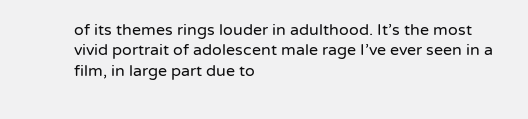of its themes rings louder in adulthood. It’s the most vivid portrait of adolescent male rage I’ve ever seen in a film, in large part due to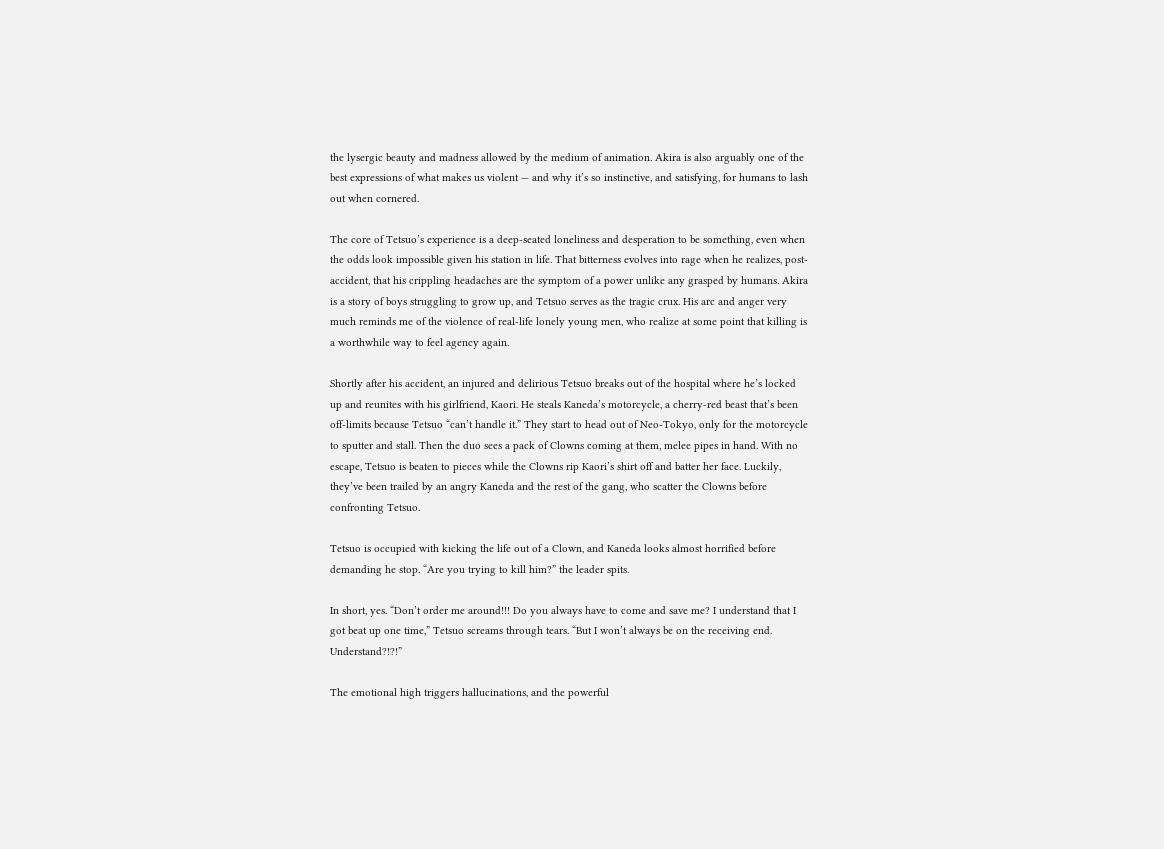the lysergic beauty and madness allowed by the medium of animation. Akira is also arguably one of the best expressions of what makes us violent — and why it’s so instinctive, and satisfying, for humans to lash out when cornered.

The core of Tetsuo’s experience is a deep-seated loneliness and desperation to be something, even when the odds look impossible given his station in life. That bitterness evolves into rage when he realizes, post-accident, that his crippling headaches are the symptom of a power unlike any grasped by humans. Akira is a story of boys struggling to grow up, and Tetsuo serves as the tragic crux. His arc and anger very much reminds me of the violence of real-life lonely young men, who realize at some point that killing is a worthwhile way to feel agency again.

Shortly after his accident, an injured and delirious Tetsuo breaks out of the hospital where he’s locked up and reunites with his girlfriend, Kaori. He steals Kaneda’s motorcycle, a cherry-red beast that’s been off-limits because Tetsuo “can’t handle it.” They start to head out of Neo-Tokyo, only for the motorcycle to sputter and stall. Then the duo sees a pack of Clowns coming at them, melee pipes in hand. With no escape, Tetsuo is beaten to pieces while the Clowns rip Kaori’s shirt off and batter her face. Luckily, they’ve been trailed by an angry Kaneda and the rest of the gang, who scatter the Clowns before confronting Tetsuo.

Tetsuo is occupied with kicking the life out of a Clown, and Kaneda looks almost horrified before demanding he stop. “Are you trying to kill him?” the leader spits.

In short, yes. “Don’t order me around!!! Do you always have to come and save me? I understand that I got beat up one time,” Tetsuo screams through tears. “But I won’t always be on the receiving end. Understand?!?!”

The emotional high triggers hallucinations, and the powerful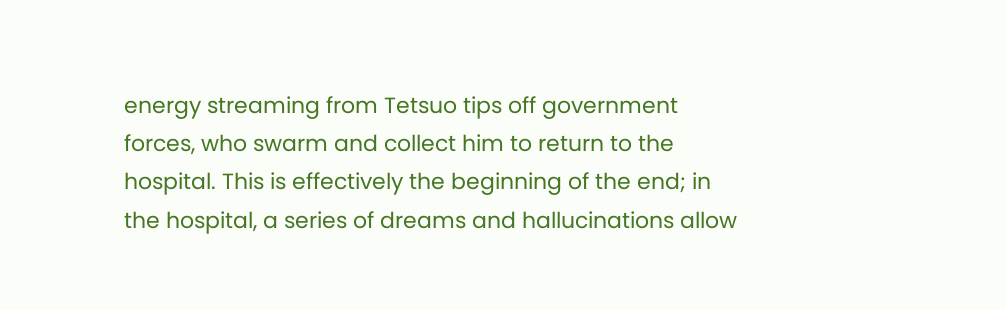energy streaming from Tetsuo tips off government forces, who swarm and collect him to return to the hospital. This is effectively the beginning of the end; in the hospital, a series of dreams and hallucinations allow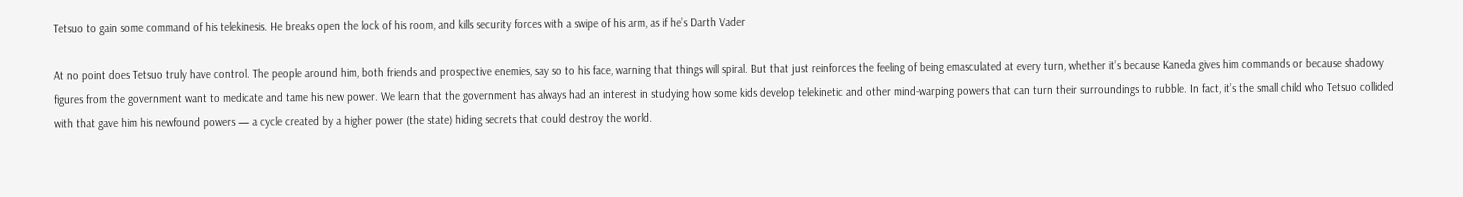Tetsuo to gain some command of his telekinesis. He breaks open the lock of his room, and kills security forces with a swipe of his arm, as if he’s Darth Vader

At no point does Tetsuo truly have control. The people around him, both friends and prospective enemies, say so to his face, warning that things will spiral. But that just reinforces the feeling of being emasculated at every turn, whether it’s because Kaneda gives him commands or because shadowy figures from the government want to medicate and tame his new power. We learn that the government has always had an interest in studying how some kids develop telekinetic and other mind-warping powers that can turn their surroundings to rubble. In fact, it’s the small child who Tetsuo collided with that gave him his newfound powers — a cycle created by a higher power (the state) hiding secrets that could destroy the world.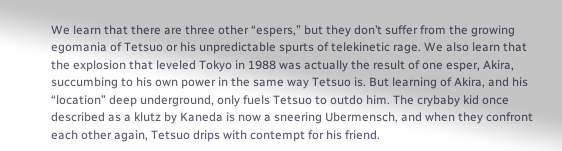We learn that there are three other “espers,” but they don’t suffer from the growing egomania of Tetsuo or his unpredictable spurts of telekinetic rage. We also learn that the explosion that leveled Tokyo in 1988 was actually the result of one esper, Akira, succumbing to his own power in the same way Tetsuo is. But learning of Akira, and his “location” deep underground, only fuels Tetsuo to outdo him. The crybaby kid once described as a klutz by Kaneda is now a sneering Ubermensch, and when they confront each other again, Tetsuo drips with contempt for his friend.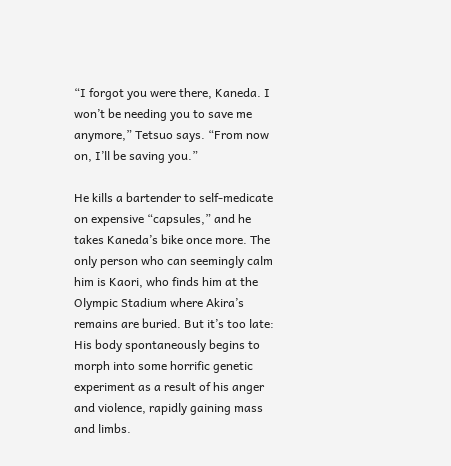“I forgot you were there, Kaneda. I won’t be needing you to save me anymore,” Tetsuo says. “From now on, I’ll be saving you.”

He kills a bartender to self-medicate on expensive “capsules,” and he takes Kaneda’s bike once more. The only person who can seemingly calm him is Kaori, who finds him at the Olympic Stadium where Akira’s remains are buried. But it’s too late: His body spontaneously begins to morph into some horrific genetic experiment as a result of his anger and violence, rapidly gaining mass and limbs.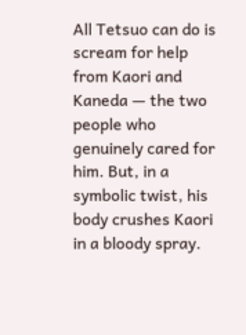All Tetsuo can do is scream for help from Kaori and Kaneda — the two people who genuinely cared for him. But, in a symbolic twist, his body crushes Kaori in a bloody spray.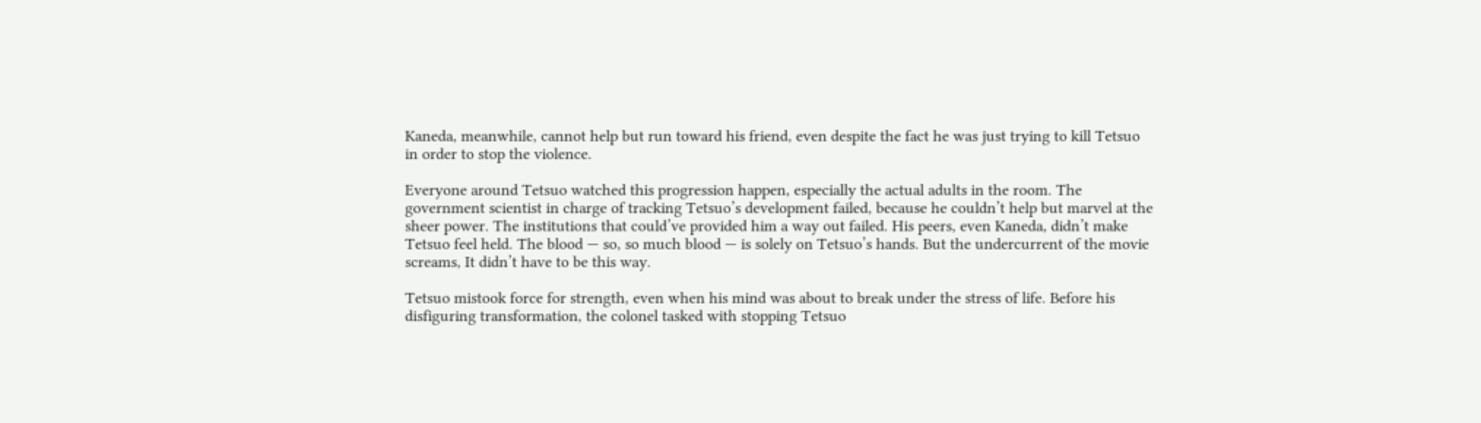Kaneda, meanwhile, cannot help but run toward his friend, even despite the fact he was just trying to kill Tetsuo in order to stop the violence.

Everyone around Tetsuo watched this progression happen, especially the actual adults in the room. The government scientist in charge of tracking Tetsuo’s development failed, because he couldn’t help but marvel at the sheer power. The institutions that could’ve provided him a way out failed. His peers, even Kaneda, didn’t make Tetsuo feel held. The blood — so, so much blood — is solely on Tetsuo’s hands. But the undercurrent of the movie screams, It didn’t have to be this way.

Tetsuo mistook force for strength, even when his mind was about to break under the stress of life. Before his disfiguring transformation, the colonel tasked with stopping Tetsuo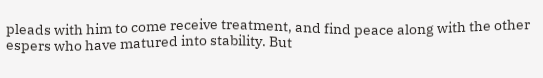pleads with him to come receive treatment, and find peace along with the other espers who have matured into stability. But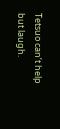Tetsuo can’t help but laugh.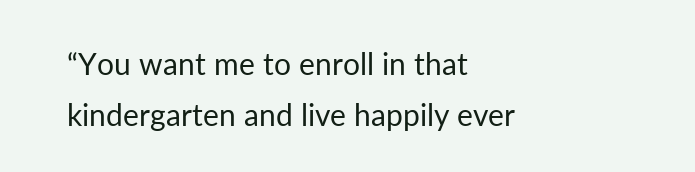“You want me to enroll in that kindergarten and live happily ever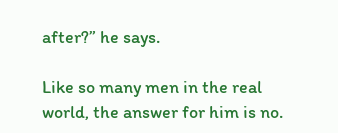after?” he says.

Like so many men in the real world, the answer for him is no.